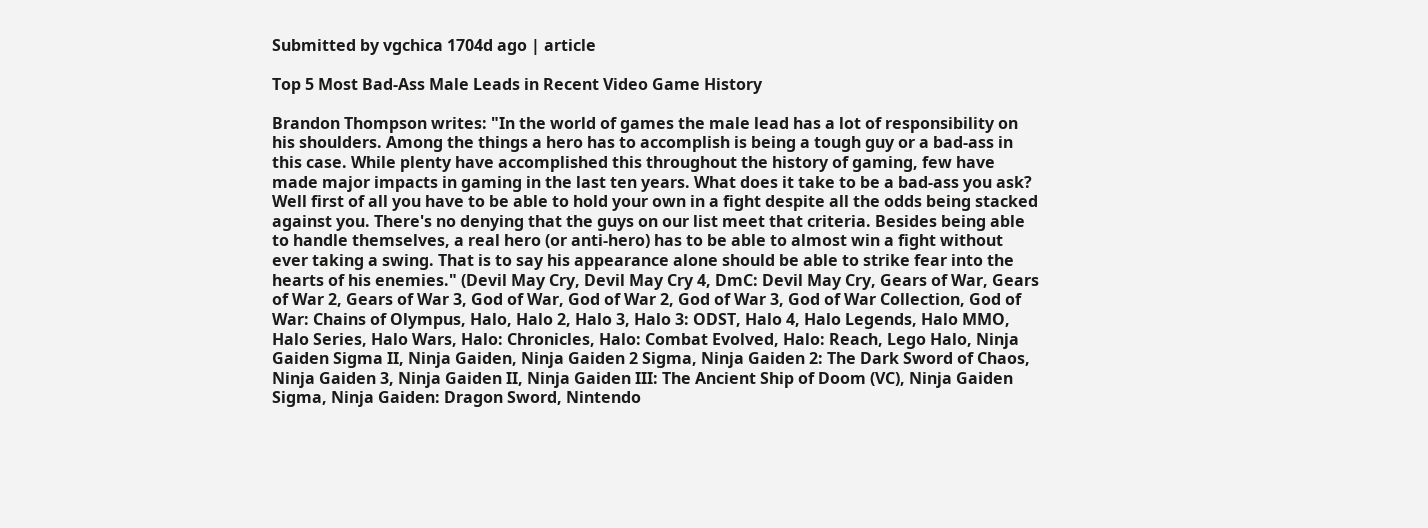Submitted by vgchica 1704d ago | article

Top 5 Most Bad-Ass Male Leads in Recent Video Game History

Brandon Thompson writes: "In the world of games the male lead has a lot of responsibility on his shoulders. Among the things a hero has to accomplish is being a tough guy or a bad-ass in this case. While plenty have accomplished this throughout the history of gaming, few have made major impacts in gaming in the last ten years. What does it take to be a bad-ass you ask? Well first of all you have to be able to hold your own in a fight despite all the odds being stacked against you. There's no denying that the guys on our list meet that criteria. Besides being able to handle themselves, a real hero (or anti-hero) has to be able to almost win a fight without ever taking a swing. That is to say his appearance alone should be able to strike fear into the hearts of his enemies." (Devil May Cry, Devil May Cry 4, DmC: Devil May Cry, Gears of War, Gears of War 2, Gears of War 3, God of War, God of War 2, God of War 3, God of War Collection, God of War: Chains of Olympus, Halo, Halo 2, Halo 3, Halo 3: ODST, Halo 4, Halo Legends, Halo MMO, Halo Series, Halo Wars, Halo: Chronicles, Halo: Combat Evolved, Halo: Reach, Lego Halo, Ninja Gaiden Sigma II, Ninja Gaiden, Ninja Gaiden 2 Sigma, Ninja Gaiden 2: The Dark Sword of Chaos, Ninja Gaiden 3, Ninja Gaiden II, Ninja Gaiden III: The Ancient Ship of Doom (VC), Ninja Gaiden Sigma, Ninja Gaiden: Dragon Sword, Nintendo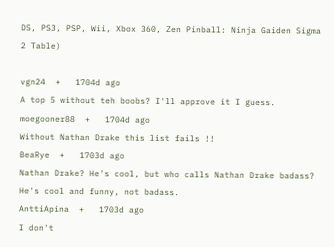DS, PS3, PSP, Wii, Xbox 360, Zen Pinball: Ninja Gaiden Sigma 2 Table)

vgn24  +   1704d ago
A top 5 without teh boobs? I'll approve it I guess.
moegooner88  +   1704d ago
Without Nathan Drake this list fails !!
BeaRye  +   1703d ago
Nathan Drake? He's cool, but who calls Nathan Drake badass? He's cool and funny, not badass.
AnttiApina  +   1703d ago
I don't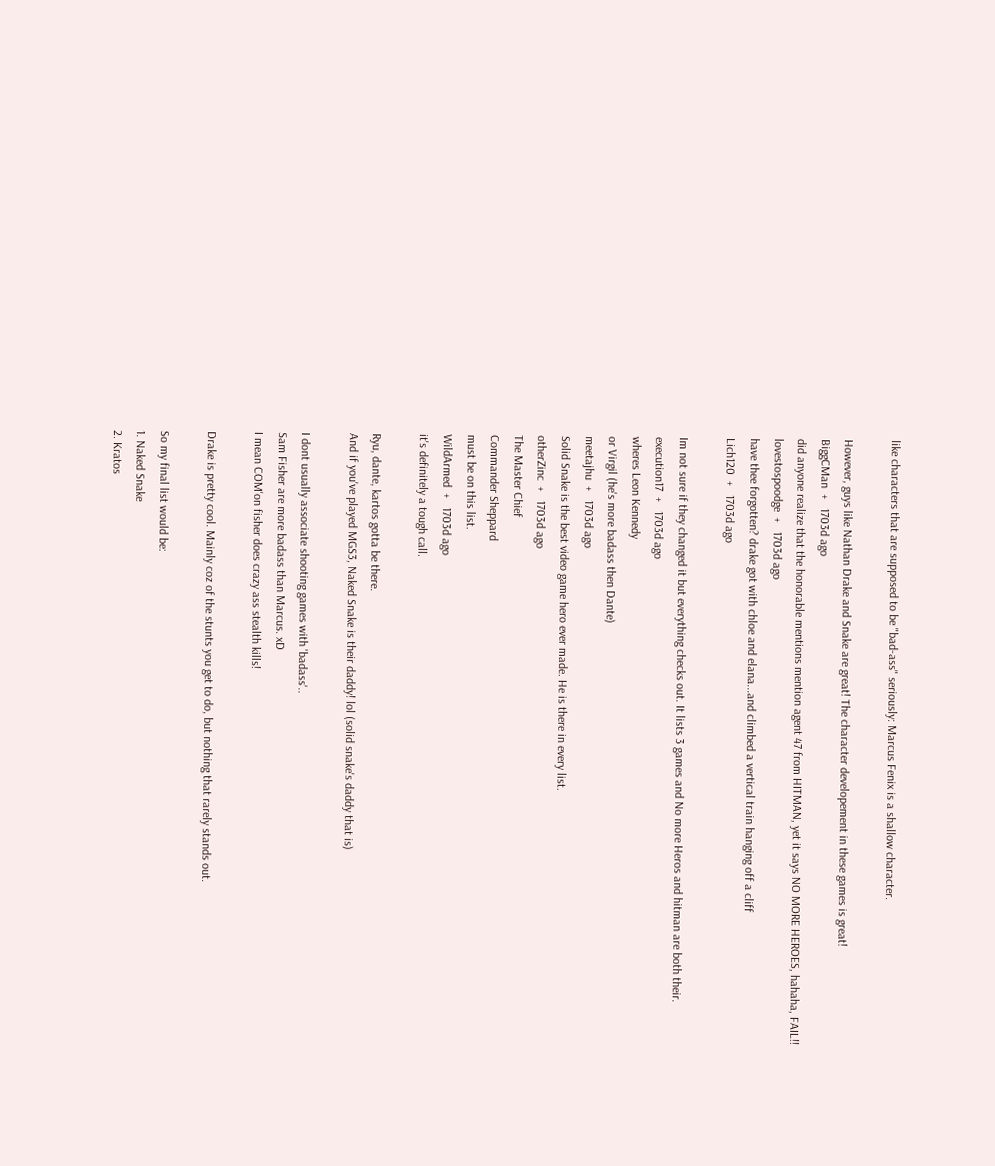like characters that are supposed to be "bad-ass" seriously: Marcus Fenix is a shallow character.

However, guys like Nathan Drake and Snake are great! The character developement in these games is great!
BiggCMan  +   1703d ago
did anyone realize that the honorable mentions mention agent 47 from HITMAN, yet it says NO MORE HEROES, hahaha, FAIL!!
lovestospoodge  +   1703d ago
have thee forgotten? drake got with chloe and elana...and climbed a vertical train hanging off a cliff
Lich120  +   1703d ago

Im not sure if they changed it but everything checks out. It lists 3 games and No more Heros and hitman are both their.
execution17  +   1703d ago
wheres Leon Kennedy
or Virgil (he's more badass then Dante)
meetajhu  +   1703d ago
Solid Snake is the best video game hero ever made. He is there in every list.
otherZinc  +   1703d ago
The Master Chief
Commander Sheppard
must be on this list.
WildArmed  +   1703d ago
it's definitely a tough call.

Ryu, dante, kartos gotta be there.
And if you've played MGS3, Naked Snake is their daddy! lol (solid snake's daddy that is)

I dont usually associate shooting games with 'badass'..
Sam Fisher are more badass than Marcus. xD
I mean COM'on fisher does crazy ass stealth kills!

Drake is pretty cool. Mainly coz of the stunts you get to do, but nothing that rarely stands out.

So my final list would be:
1. Naked Snake
2. Kratos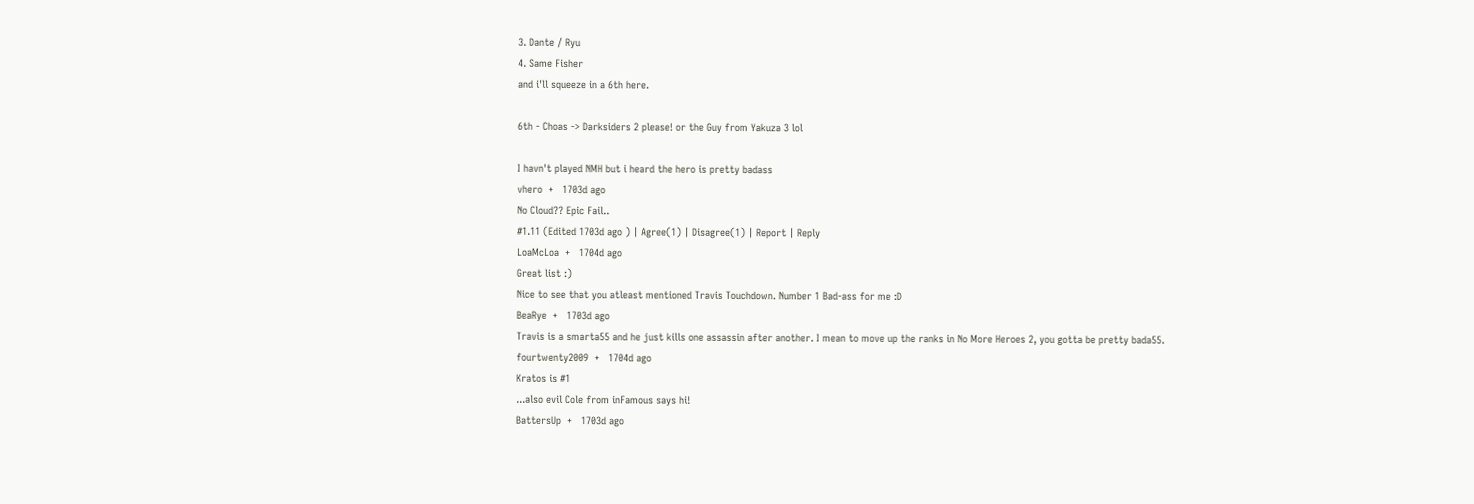3. Dante / Ryu
4. Same Fisher
and i'll squeeze in a 6th here.

6th - Choas -> Darksiders 2 please! or the Guy from Yakuza 3 lol

I havn't played NMH but i heard the hero is pretty badass
vhero  +   1703d ago
No Cloud?? Epic Fail..
#1.11 (Edited 1703d ago ) | Agree(1) | Disagree(1) | Report | Reply
LoaMcLoa  +   1704d ago
Great list :)
Nice to see that you atleast mentioned Travis Touchdown. Number 1 Bad-ass for me :D
BeaRye  +   1703d ago
Travis is a smarta55 and he just kills one assassin after another. I mean to move up the ranks in No More Heroes 2, you gotta be pretty bada55.
fourtwenty2009  +   1704d ago
Kratos is #1
...also evil Cole from inFamous says hi!
BattersUp  +   1703d ago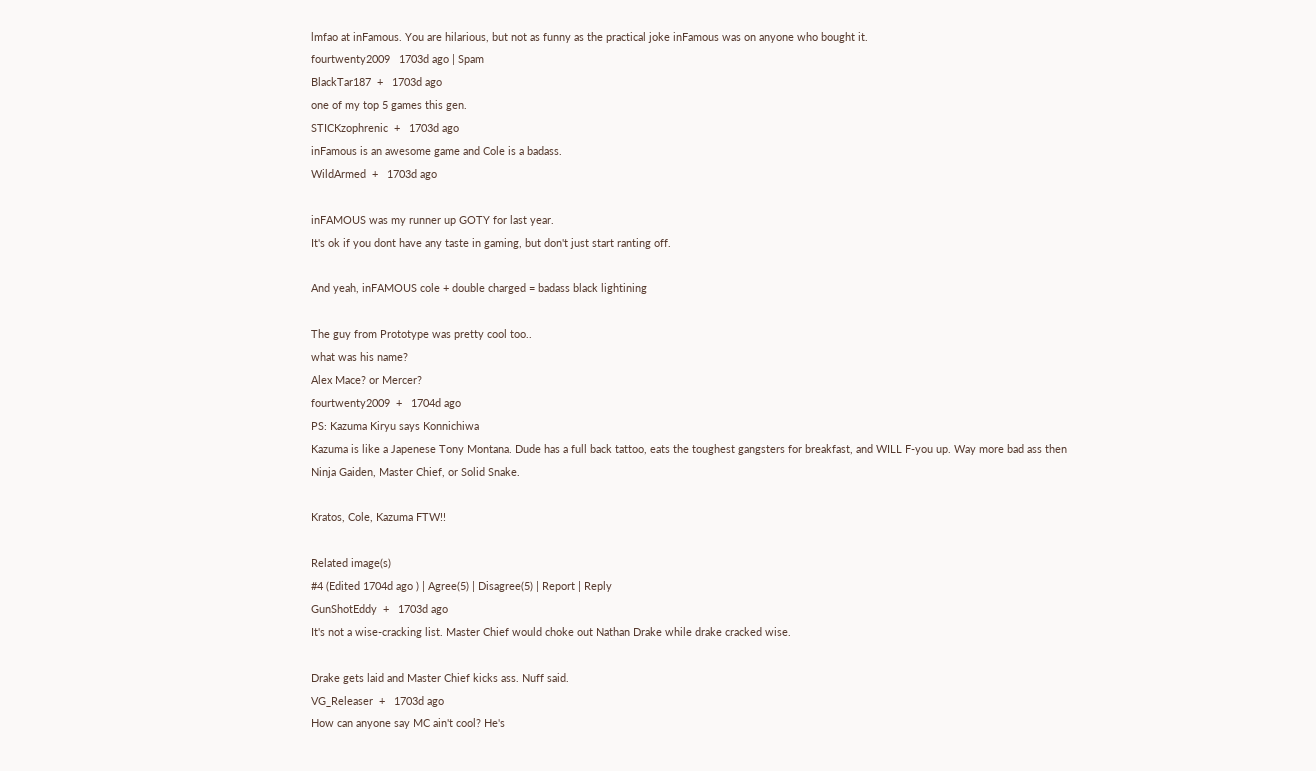lmfao at inFamous. You are hilarious, but not as funny as the practical joke inFamous was on anyone who bought it.
fourtwenty2009   1703d ago | Spam
BlackTar187  +   1703d ago
one of my top 5 games this gen.
STICKzophrenic  +   1703d ago
inFamous is an awesome game and Cole is a badass.
WildArmed  +   1703d ago

inFAMOUS was my runner up GOTY for last year.
It's ok if you dont have any taste in gaming, but don't just start ranting off.

And yeah, inFAMOUS cole + double charged = badass black lightining

The guy from Prototype was pretty cool too..
what was his name?
Alex Mace? or Mercer?
fourtwenty2009  +   1704d ago
PS: Kazuma Kiryu says Konnichiwa
Kazuma is like a Japenese Tony Montana. Dude has a full back tattoo, eats the toughest gangsters for breakfast, and WILL F-you up. Way more bad ass then Ninja Gaiden, Master Chief, or Solid Snake.

Kratos, Cole, Kazuma FTW!!

Related image(s)
#4 (Edited 1704d ago ) | Agree(5) | Disagree(5) | Report | Reply
GunShotEddy  +   1703d ago
It's not a wise-cracking list. Master Chief would choke out Nathan Drake while drake cracked wise.

Drake gets laid and Master Chief kicks ass. Nuff said.
VG_Releaser  +   1703d ago
How can anyone say MC ain't cool? He's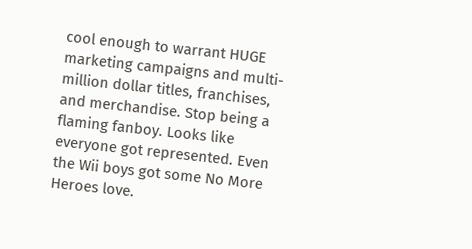cool enough to warrant HUGE marketing campaigns and multi-million dollar titles, franchises, and merchandise. Stop being a flaming fanboy. Looks like everyone got represented. Even the Wii boys got some No More Heroes love.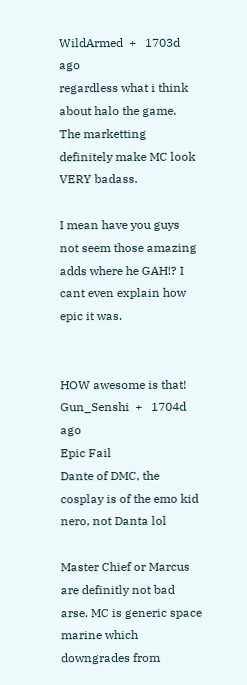WildArmed  +   1703d ago
regardless what i think about halo the game.
The marketting definitely make MC look VERY badass.

I mean have you guys not seem those amazing adds where he GAH!? I cant even explain how epic it was.


HOW awesome is that!
Gun_Senshi  +   1704d ago
Epic Fail
Dante of DMC, the cosplay is of the emo kid nero, not Danta lol

Master Chief or Marcus are definitly not bad arse. MC is generic space marine which downgrades from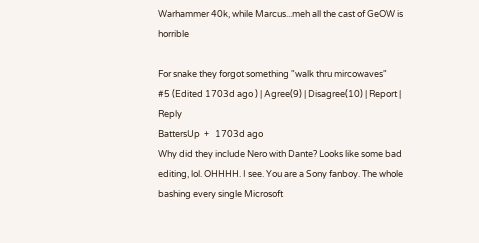Warhammer 40k, while Marcus...meh all the cast of GeOW is horrible

For snake they forgot something "walk thru mircowaves"
#5 (Edited 1703d ago ) | Agree(9) | Disagree(10) | Report | Reply
BattersUp  +   1703d ago
Why did they include Nero with Dante? Looks like some bad editing, lol. OHHHH. I see. You are a Sony fanboy. The whole bashing every single Microsoft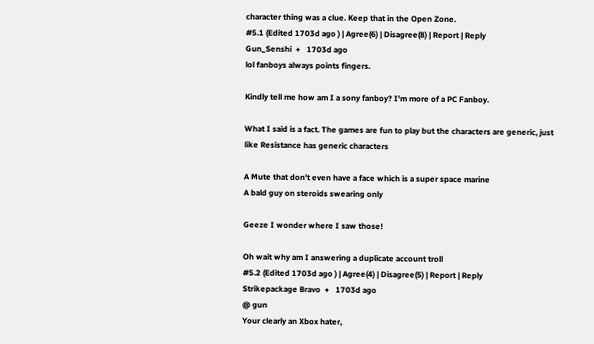character thing was a clue. Keep that in the Open Zone.
#5.1 (Edited 1703d ago ) | Agree(6) | Disagree(8) | Report | Reply
Gun_Senshi  +   1703d ago
lol fanboys always points fingers.

Kindly tell me how am I a sony fanboy? I'm more of a PC Fanboy.

What I said is a fact. The games are fun to play but the characters are generic, just like Resistance has generic characters

A Mute that don't even have a face which is a super space marine
A bald guy on steroids swearing only

Geeze I wonder where I saw those!

Oh wait why am I answering a duplicate account troll
#5.2 (Edited 1703d ago ) | Agree(4) | Disagree(5) | Report | Reply
Strikepackage Bravo  +   1703d ago
@ gun
Your clearly an Xbox hater,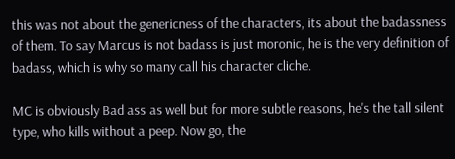this was not about the genericness of the characters, its about the badassness of them. To say Marcus is not badass is just moronic, he is the very definition of badass, which is why so many call his character cliche.

MC is obviously Bad ass as well but for more subtle reasons, he's the tall silent type, who kills without a peep. Now go, the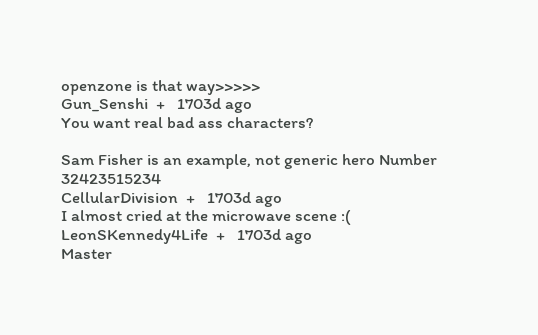openzone is that way>>>>>
Gun_Senshi  +   1703d ago
You want real bad ass characters?

Sam Fisher is an example, not generic hero Number 32423515234
CellularDivision  +   1703d ago
I almost cried at the microwave scene :(
LeonSKennedy4Life  +   1703d ago
Master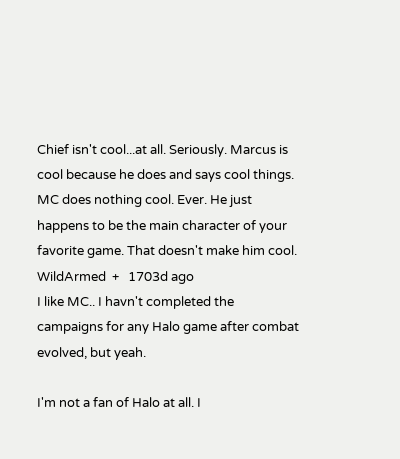Chief isn't cool...at all. Seriously. Marcus is cool because he does and says cool things. MC does nothing cool. Ever. He just happens to be the main character of your favorite game. That doesn't make him cool.
WildArmed  +   1703d ago
I like MC.. I havn't completed the campaigns for any Halo game after combat evolved, but yeah.

I'm not a fan of Halo at all. I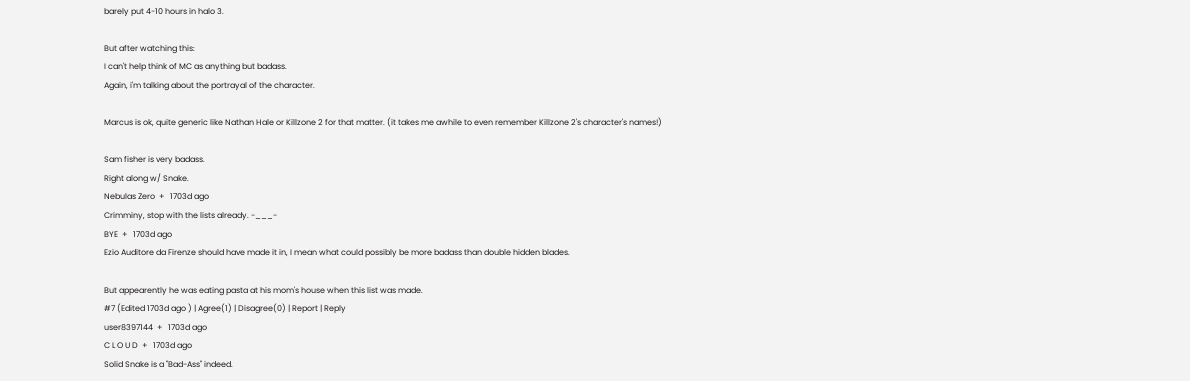barely put 4-10 hours in halo 3.

But after watching this:
I can't help think of MC as anything but badass.
Again, i'm talking about the portrayal of the character.

Marcus is ok, quite generic like Nathan Hale or Killzone 2 for that matter. (it takes me awhile to even remember Killzone 2's character's names!)

Sam fisher is very badass.
Right along w/ Snake.
Nebulas Zero  +   1703d ago
Crimminy, stop with the lists already. -___-
BYE  +   1703d ago
Ezio Auditore da Firenze should have made it in, I mean what could possibly be more badass than double hidden blades.

But appearently he was eating pasta at his mom's house when this list was made.
#7 (Edited 1703d ago ) | Agree(1) | Disagree(0) | Report | Reply
user8397144  +   1703d ago
C L O U D  +   1703d ago
Solid Snake is a "Bad-Ass" indeed.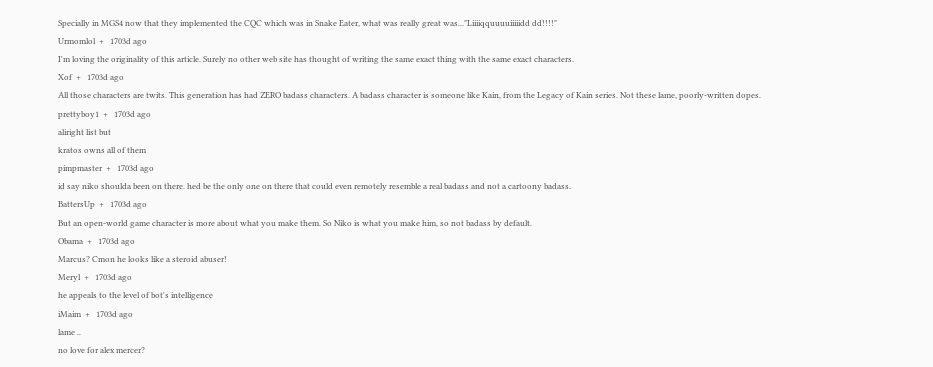Specially in MGS4 now that they implemented the CQC which was in Snake Eater, what was really great was..."Liiiiqquuuuiiiiidd dd!!!!"
Urmomlol  +   1703d ago
I'm loving the originality of this article. Surely no other web site has thought of writing the same exact thing with the same exact characters.
Xof  +   1703d ago
All those characters are twits. This generation has had ZERO badass characters. A badass character is someone like Kain, from the Legacy of Kain series. Not these lame, poorly-written dopes.
prettyboy1  +   1703d ago
aliright list but
kratos owns all of them
pimpmaster  +   1703d ago
id say niko shoulda been on there. hed be the only one on there that could even remotely resemble a real badass and not a cartoony badass.
BattersUp  +   1703d ago
But an open-world game character is more about what you make them. So Niko is what you make him, so not badass by default.
Obama  +   1703d ago
Marcus? Cmon he looks like a steroid abuser!
Meryl  +   1703d ago
he appeals to the level of bot's intelligence
iMaim  +   1703d ago
lame ..
no love for alex mercer?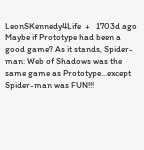LeonSKennedy4Life  +   1703d ago
Maybe if Prototype had been a good game? As it stands, Spider-man: Web of Shadows was the same game as Prototype...except Spider-man was FUN!!!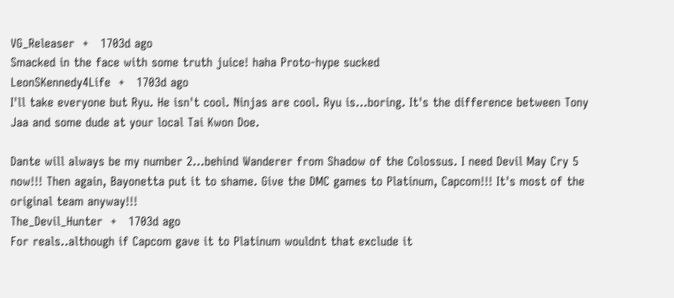VG_Releaser  +   1703d ago
Smacked in the face with some truth juice! haha Proto-hype sucked
LeonSKennedy4Life  +   1703d ago
I'll take everyone but Ryu. He isn't cool. Ninjas are cool. Ryu is...boring. It's the difference between Tony Jaa and some dude at your local Tai Kwon Doe.

Dante will always be my number 2...behind Wanderer from Shadow of the Colossus. I need Devil May Cry 5 now!!! Then again, Bayonetta put it to shame. Give the DMC games to Platinum, Capcom!!! It's most of the original team anyway!!!
The_Devil_Hunter  +   1703d ago
For reals..although if Capcom gave it to Platinum wouldnt that exclude it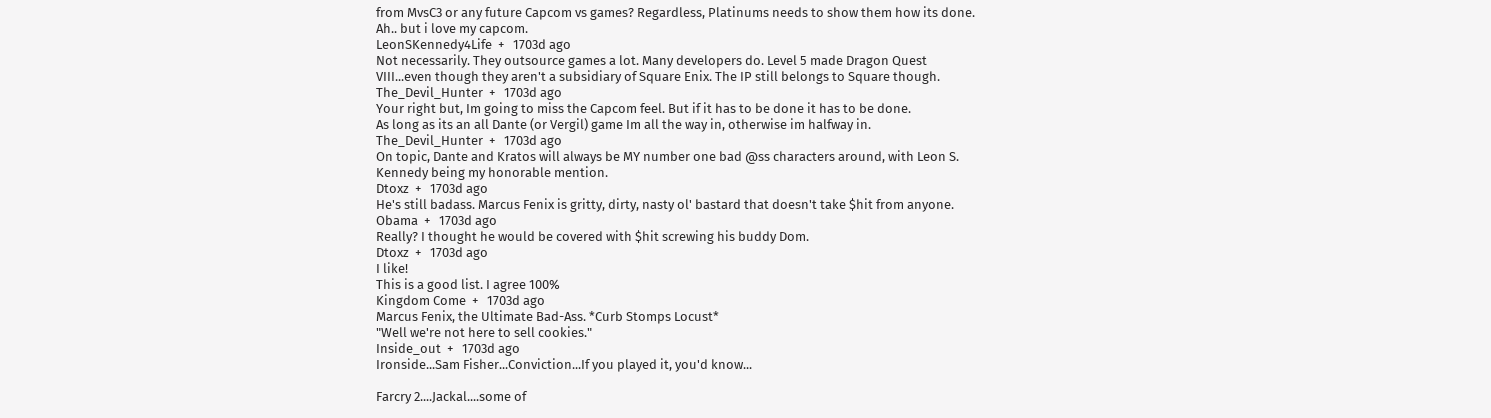from MvsC3 or any future Capcom vs games? Regardless, Platinums needs to show them how its done. Ah.. but i love my capcom.
LeonSKennedy4Life  +   1703d ago
Not necessarily. They outsource games a lot. Many developers do. Level 5 made Dragon Quest VIII...even though they aren't a subsidiary of Square Enix. The IP still belongs to Square though.
The_Devil_Hunter  +   1703d ago
Your right but, Im going to miss the Capcom feel. But if it has to be done it has to be done.
As long as its an all Dante (or Vergil) game Im all the way in, otherwise im halfway in.
The_Devil_Hunter  +   1703d ago
On topic, Dante and Kratos will always be MY number one bad @ss characters around, with Leon S. Kennedy being my honorable mention.
Dtoxz  +   1703d ago
He's still badass. Marcus Fenix is gritty, dirty, nasty ol' bastard that doesn't take $hit from anyone.
Obama  +   1703d ago
Really? I thought he would be covered with $hit screwing his buddy Dom.
Dtoxz  +   1703d ago
I like!
This is a good list. I agree 100%
Kingdom Come  +   1703d ago
Marcus Fenix, the Ultimate Bad-Ass. *Curb Stomps Locust*
"Well we're not here to sell cookies."
Inside_out  +   1703d ago
Ironside...Sam Fisher...Conviction...If you played it, you'd know...

Farcry 2....Jackal....some of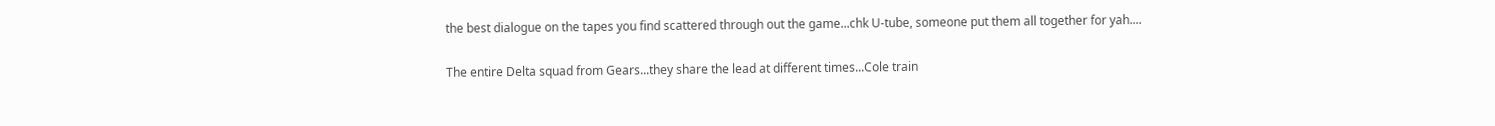the best dialogue on the tapes you find scattered through out the game...chk U-tube, someone put them all together for yah....

The entire Delta squad from Gears...they share the lead at different times...Cole train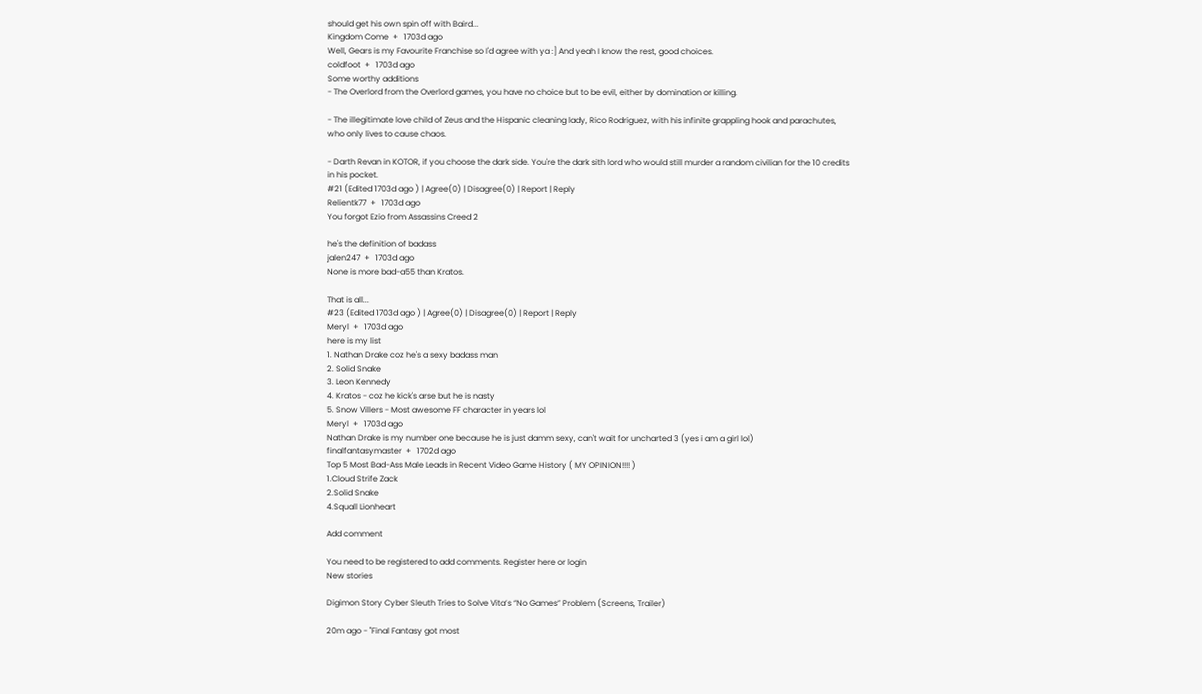should get his own spin off with Baird...
Kingdom Come  +   1703d ago
Well, Gears is my Favourite Franchise so I'd agree with ya :] And yeah I know the rest, good choices.
coldfoot  +   1703d ago
Some worthy additions
- The Overlord from the Overlord games, you have no choice but to be evil, either by domination or killing.

- The illegitimate love child of Zeus and the Hispanic cleaning lady, Rico Rodriguez, with his infinite grappling hook and parachutes, who only lives to cause chaos.

- Darth Revan in KOTOR, if you choose the dark side. You're the dark sith lord who would still murder a random civilian for the 10 credits in his pocket.
#21 (Edited 1703d ago ) | Agree(0) | Disagree(0) | Report | Reply
Relientk77  +   1703d ago
You forgot Ezio from Assassins Creed 2

he's the definition of badass
jalen247  +   1703d ago
None is more bad-a55 than Kratos.

That is all...
#23 (Edited 1703d ago ) | Agree(0) | Disagree(0) | Report | Reply
Meryl  +   1703d ago
here is my list
1. Nathan Drake coz he's a sexy badass man
2. Solid Snake
3. Leon Kennedy
4. Kratos - coz he kick's arse but he is nasty
5. Snow Villers - Most awesome FF character in years lol
Meryl  +   1703d ago
Nathan Drake is my number one because he is just damm sexy, can't wait for uncharted 3 (yes i am a girl lol)
finalfantasymaster  +   1702d ago
Top 5 Most Bad-Ass Male Leads in Recent Video Game History ( MY OPINION!!!! )
1.Cloud Strife Zack
2.Solid Snake
4.Squall Lionheart

Add comment

You need to be registered to add comments. Register here or login
New stories

Digimon Story Cyber Sleuth Tries to Solve Vita’s “No Games” Problem (Screens, Trailer)

20m ago - "Final Fantasy got most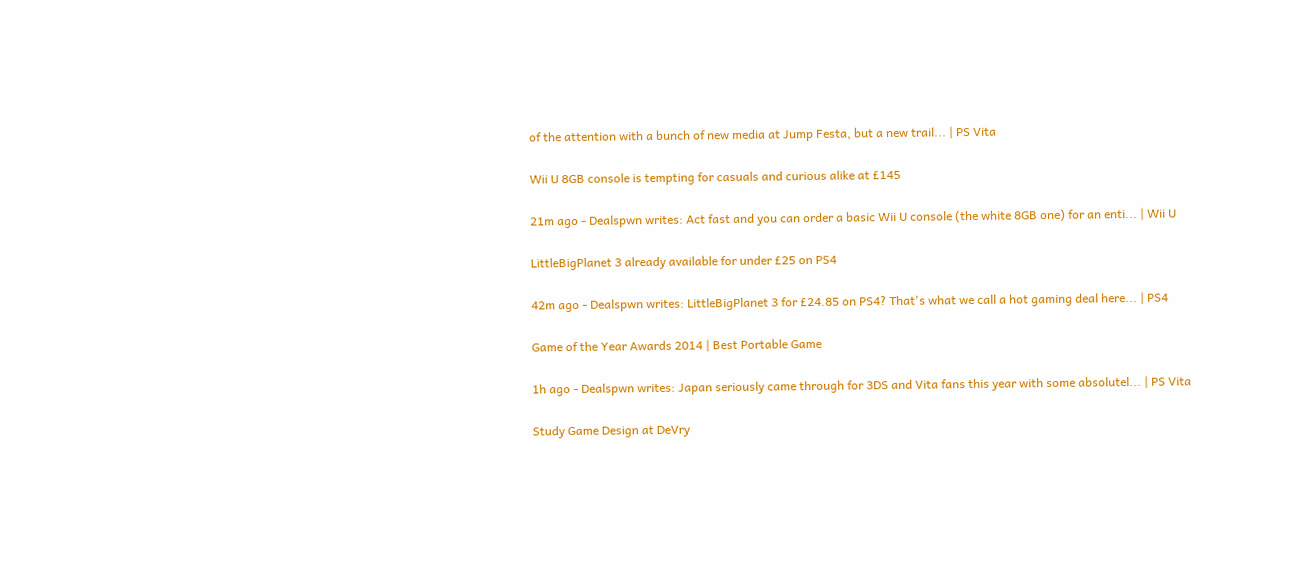of the attention with a bunch of new media at Jump Festa, but a new trail... | PS Vita

Wii U 8GB console is tempting for casuals and curious alike at £145

21m ago - Dealspwn writes: Act fast and you can order a basic Wii U console (the white 8GB one) for an enti... | Wii U

LittleBigPlanet 3 already available for under £25 on PS4

42m ago - Dealspwn writes: LittleBigPlanet 3 for £24.85 on PS4? That's what we call a hot gaming deal here... | PS4

Game of the Year Awards 2014 | Best Portable Game

1h ago - Dealspwn writes: Japan seriously came through for 3DS and Vita fans this year with some absolutel... | PS Vita

Study Game Design at DeVry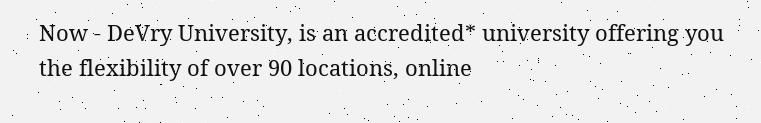Now - DeVry University, is an accredited* university offering you the flexibility of over 90 locations, online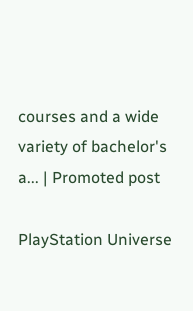courses and a wide variety of bachelor's a... | Promoted post

PlayStation Universe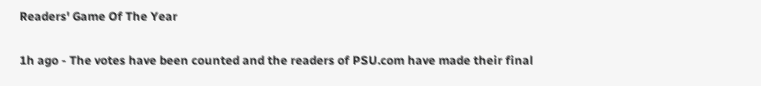Readers' Game Of The Year

1h ago - The votes have been counted and the readers of PSU.com have made their final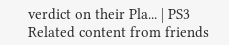verdict on their Pla... | PS3
Related content from friends